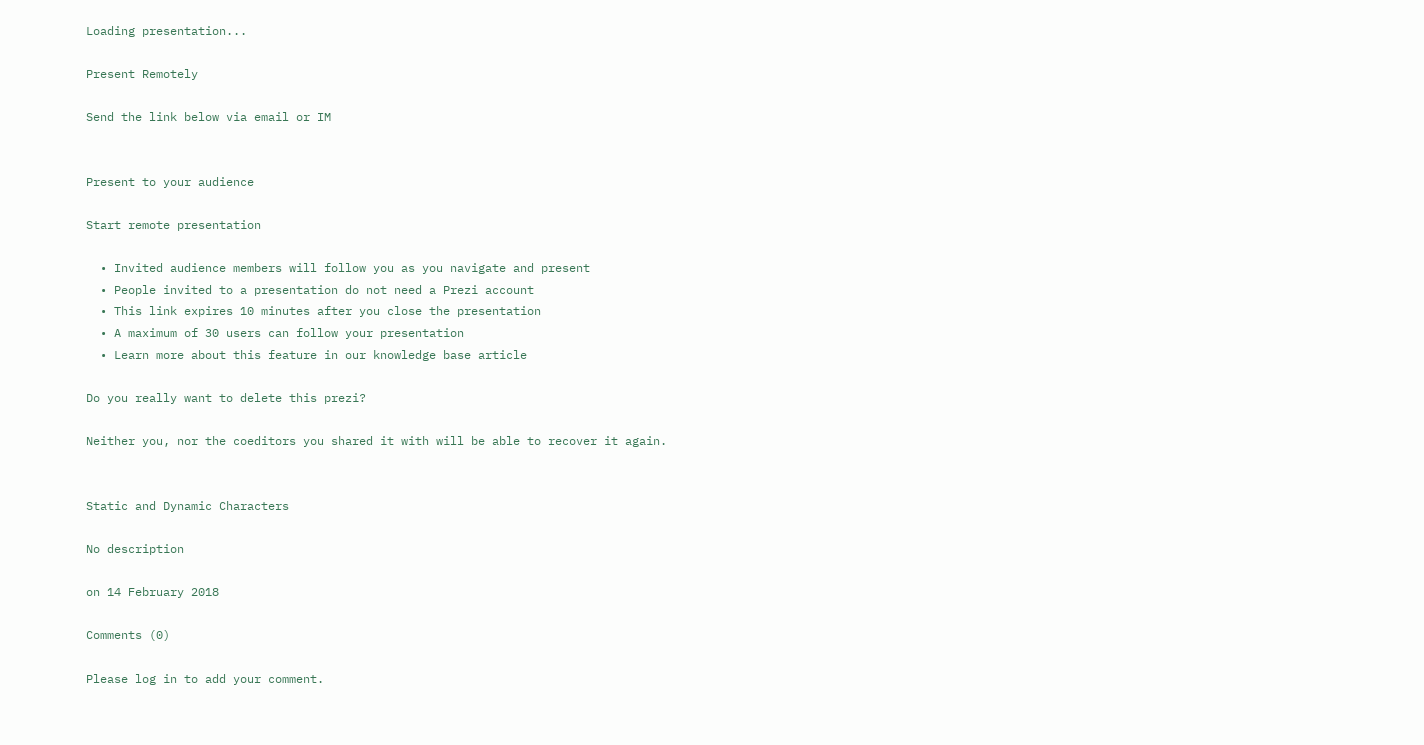Loading presentation...

Present Remotely

Send the link below via email or IM


Present to your audience

Start remote presentation

  • Invited audience members will follow you as you navigate and present
  • People invited to a presentation do not need a Prezi account
  • This link expires 10 minutes after you close the presentation
  • A maximum of 30 users can follow your presentation
  • Learn more about this feature in our knowledge base article

Do you really want to delete this prezi?

Neither you, nor the coeditors you shared it with will be able to recover it again.


Static and Dynamic Characters

No description

on 14 February 2018

Comments (0)

Please log in to add your comment.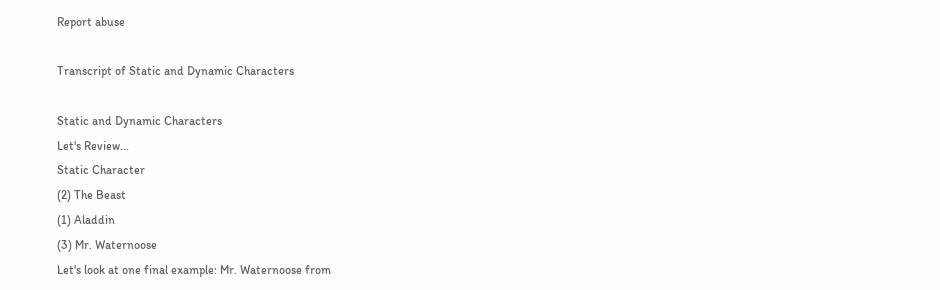Report abuse

Transcript of Static and Dynamic Characters

Static and Dynamic Characters
Let's Review...
Static Character
(2) The Beast
(1) Aladdin
(3) Mr. Waternoose
Let's look at one final example: Mr. Waternoose from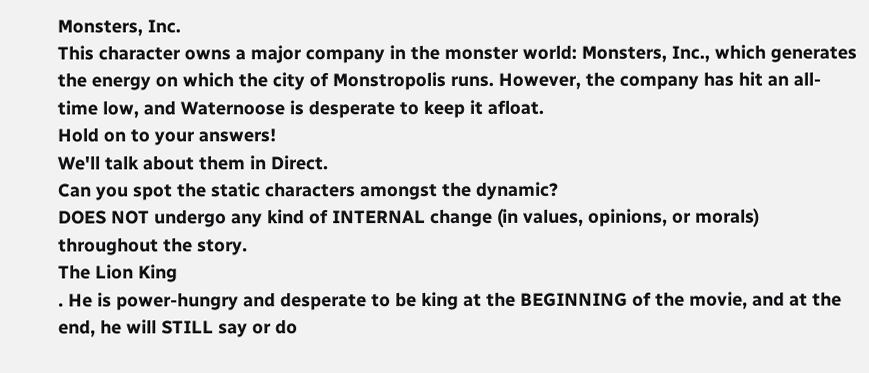Monsters, Inc.
This character owns a major company in the monster world: Monsters, Inc., which generates the energy on which the city of Monstropolis runs. However, the company has hit an all-time low, and Waternoose is desperate to keep it afloat.
Hold on to your answers!
We'll talk about them in Direct.
Can you spot the static characters amongst the dynamic?
DOES NOT undergo any kind of INTERNAL change (in values, opinions, or morals) throughout the story.
The Lion King
. He is power-hungry and desperate to be king at the BEGINNING of the movie, and at the end, he will STILL say or do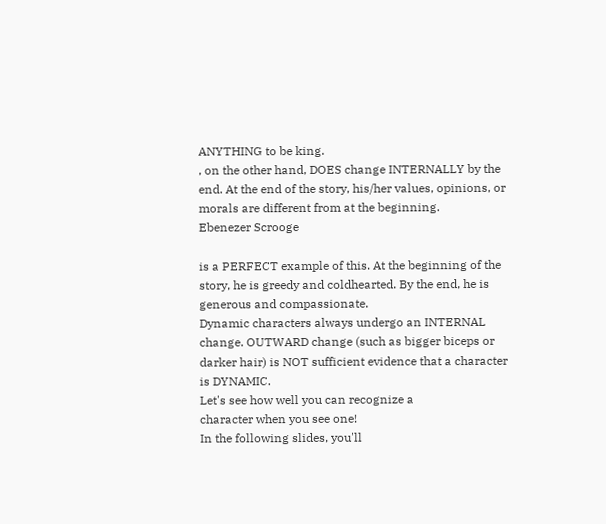ANYTHING to be king.
, on the other hand, DOES change INTERNALLY by the end. At the end of the story, his/her values, opinions, or morals are different from at the beginning.
Ebenezer Scrooge

is a PERFECT example of this. At the beginning of the story, he is greedy and coldhearted. By the end, he is generous and compassionate.
Dynamic characters always undergo an INTERNAL change. OUTWARD change (such as bigger biceps or darker hair) is NOT sufficient evidence that a character is DYNAMIC.
Let's see how well you can recognize a
character when you see one!
In the following slides, you'll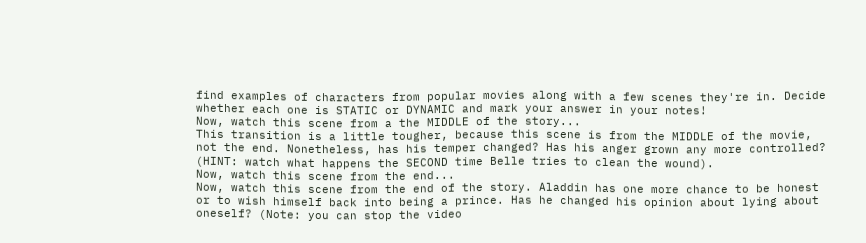find examples of characters from popular movies along with a few scenes they're in. Decide whether each one is STATIC or DYNAMIC and mark your answer in your notes!
Now, watch this scene from a the MIDDLE of the story...
This transition is a little tougher, because this scene is from the MIDDLE of the movie, not the end. Nonetheless, has his temper changed? Has his anger grown any more controlled? (HINT: watch what happens the SECOND time Belle tries to clean the wound).
Now, watch this scene from the end...
Now, watch this scene from the end of the story. Aladdin has one more chance to be honest or to wish himself back into being a prince. Has he changed his opinion about lying about oneself? (Note: you can stop the video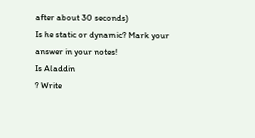after about 30 seconds)
Is he static or dynamic? Mark your answer in your notes!
Is Aladdin
? Write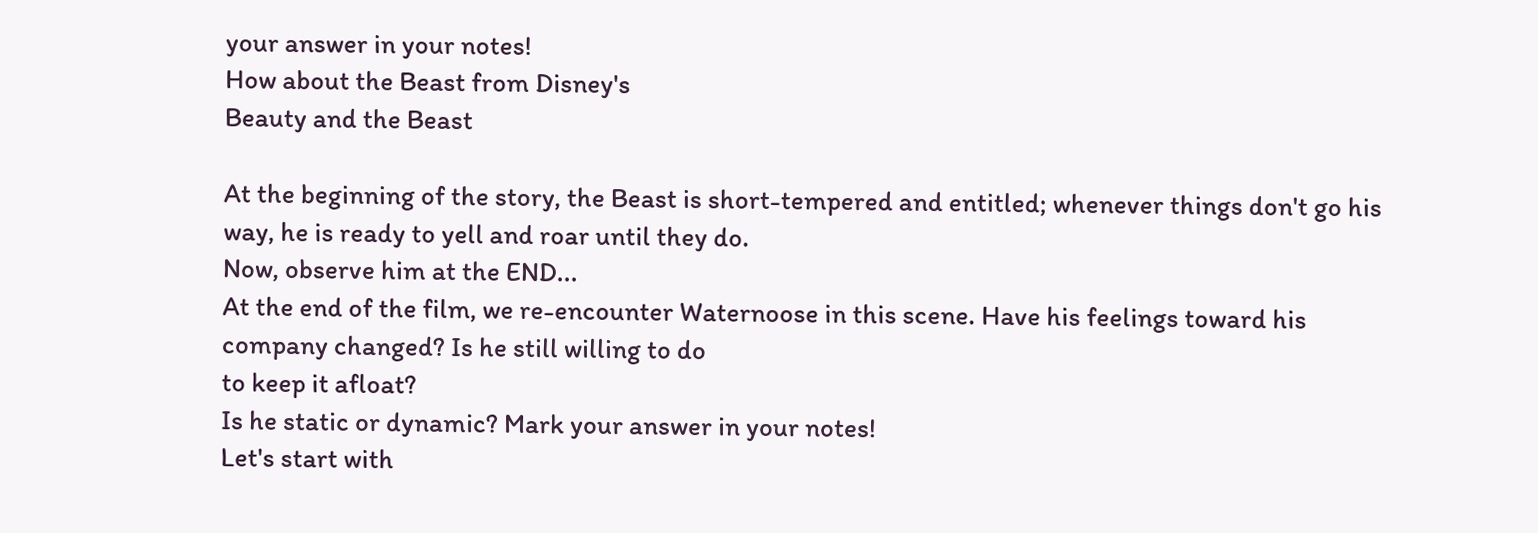your answer in your notes!
How about the Beast from Disney's
Beauty and the Beast

At the beginning of the story, the Beast is short-tempered and entitled; whenever things don't go his way, he is ready to yell and roar until they do.
Now, observe him at the END...
At the end of the film, we re-encounter Waternoose in this scene. Have his feelings toward his company changed? Is he still willing to do
to keep it afloat?
Is he static or dynamic? Mark your answer in your notes!
Let's start with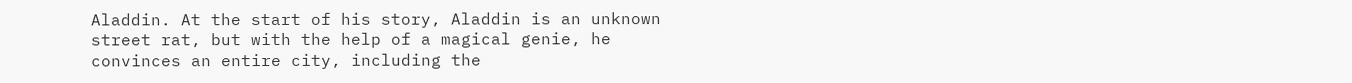Aladdin. At the start of his story, Aladdin is an unknown street rat, but with the help of a magical genie, he convinces an entire city, including the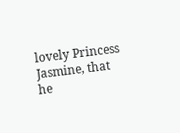lovely Princess Jasmine, that he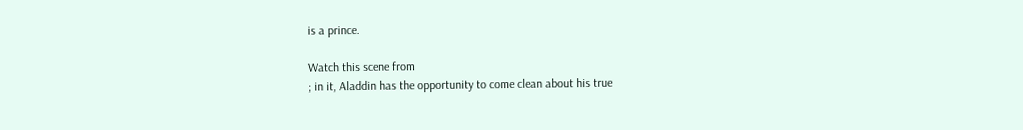is a prince.

Watch this scene from
; in it, Aladdin has the opportunity to come clean about his true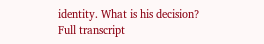identity. What is his decision?
Full transcript